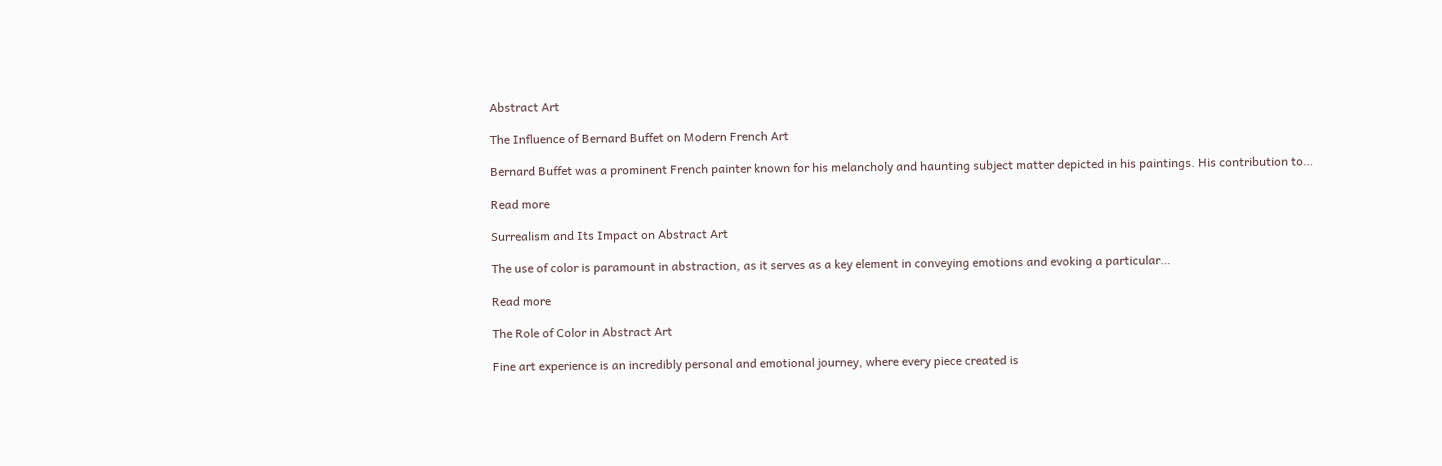Abstract Art

The Influence of Bernard Buffet on Modern French Art

Bernard Buffet was a prominent French painter known for his melancholy and haunting subject matter depicted in his paintings. His contribution to…

Read more

Surrealism and Its Impact on Abstract Art

The use of color is paramount in abstraction, as it serves as a key element in conveying emotions and evoking a particular…

Read more

The Role of Color in Abstract Art

Fine art experience is an incredibly personal and emotional journey, where every piece created is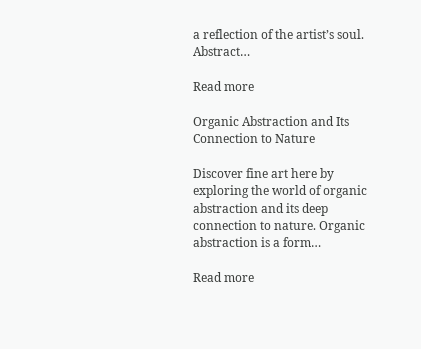a reflection of the artist’s soul. Abstract…

Read more

Organic Abstraction and Its Connection to Nature

Discover fine art here by exploring the world of organic abstraction and its deep connection to nature. Organic abstraction is a form…

Read more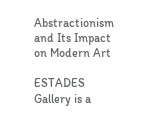Abstractionism and Its Impact on Modern Art

ESTADES Gallery is a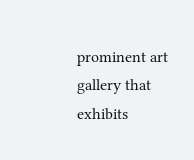prominent art gallery that exhibits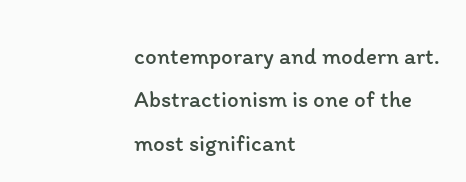contemporary and modern art. Abstractionism is one of the most significant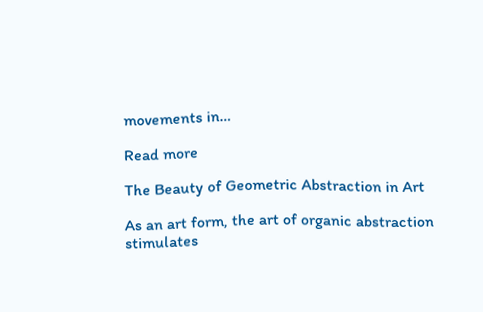movements in…

Read more

The Beauty of Geometric Abstraction in Art

As an art form, the art of organic abstraction stimulates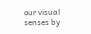our visual senses by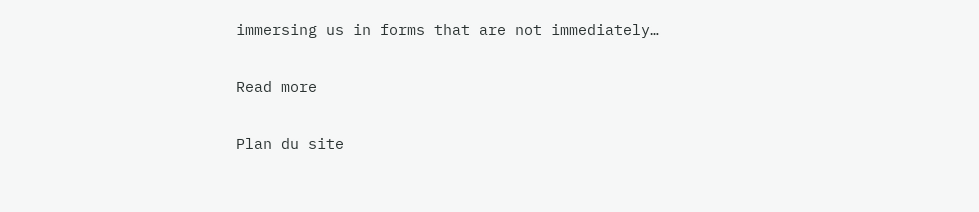immersing us in forms that are not immediately…

Read more

Plan du site